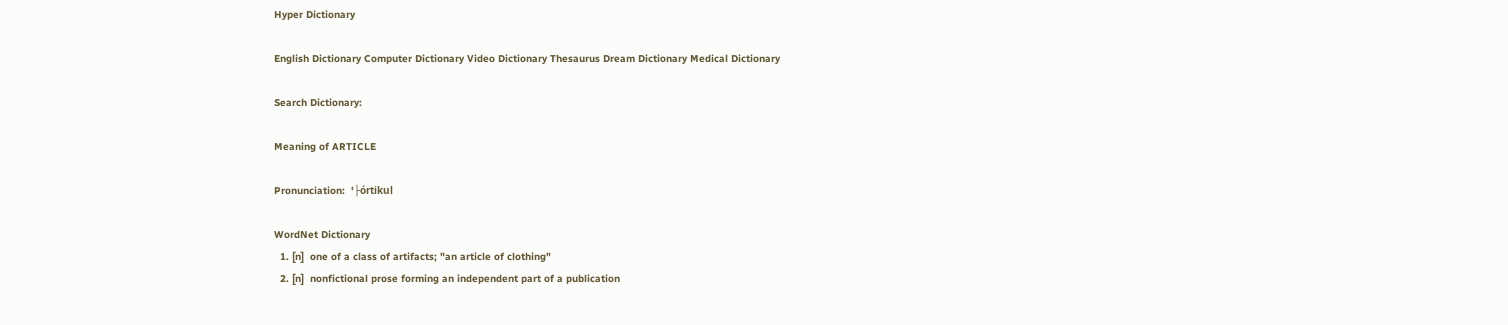Hyper Dictionary

English Dictionary Computer Dictionary Video Dictionary Thesaurus Dream Dictionary Medical Dictionary

Search Dictionary:

Meaning of ARTICLE

Pronunciation:  '├órtikul

WordNet Dictionary
  1. [n]  one of a class of artifacts; "an article of clothing"
  2. [n]  nonfictional prose forming an independent part of a publication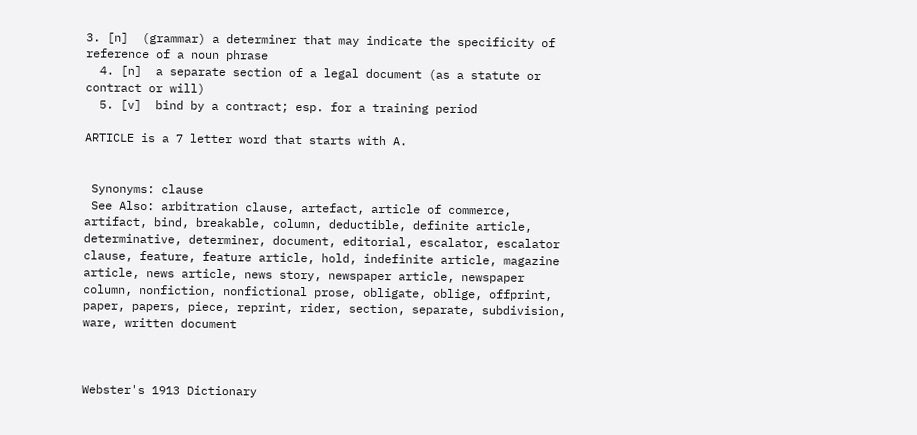3. [n]  (grammar) a determiner that may indicate the specificity of reference of a noun phrase
  4. [n]  a separate section of a legal document (as a statute or contract or will)
  5. [v]  bind by a contract; esp. for a training period

ARTICLE is a 7 letter word that starts with A.


 Synonyms: clause
 See Also: arbitration clause, artefact, article of commerce, artifact, bind, breakable, column, deductible, definite article, determinative, determiner, document, editorial, escalator, escalator clause, feature, feature article, hold, indefinite article, magazine article, news article, news story, newspaper article, newspaper column, nonfiction, nonfictional prose, obligate, oblige, offprint, paper, papers, piece, reprint, rider, section, separate, subdivision, ware, written document



Webster's 1913 Dictionary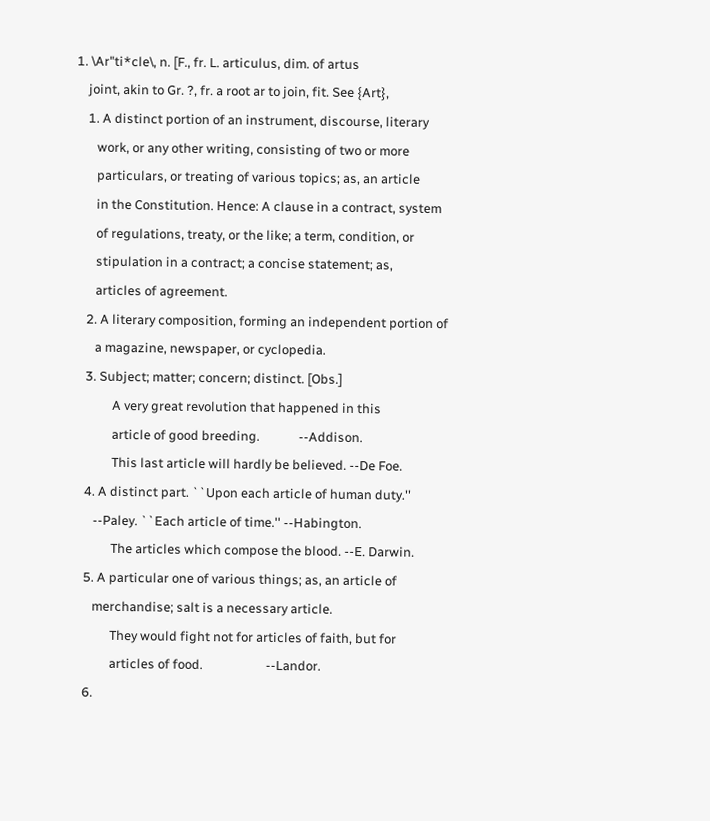1. \Ar"ti*cle\, n. [F., fr. L. articulus, dim. of artus
    joint, akin to Gr. ?, fr. a root ar to join, fit. See {Art},
    1. A distinct portion of an instrument, discourse, literary
       work, or any other writing, consisting of two or more
       particulars, or treating of various topics; as, an article
       in the Constitution. Hence: A clause in a contract, system
       of regulations, treaty, or the like; a term, condition, or
       stipulation in a contract; a concise statement; as,
       articles of agreement.
    2. A literary composition, forming an independent portion of
       a magazine, newspaper, or cyclopedia.
    3. Subject; matter; concern; distinct. [Obs.]
             A very great revolution that happened in this
             article of good breeding.             --Addison.
             This last article will hardly be believed. --De Foe.
    4. A distinct part. ``Upon each article of human duty.''
       --Paley. ``Each article of time.'' --Habington.
             The articles which compose the blood. --E. Darwin.
    5. A particular one of various things; as, an article of
       merchandise; salt is a necessary article.
             They would fight not for articles of faith, but for
             articles of food.                     --Landor.
    6.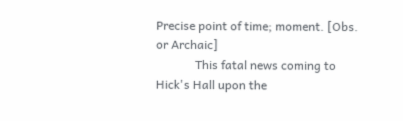Precise point of time; moment. [Obs. or Archaic]
             This fatal news coming to Hick's Hall upon the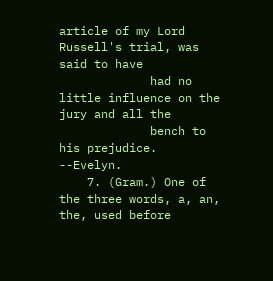article of my Lord Russell's trial, was said to have
             had no little influence on the jury and all the
             bench to his prejudice.               --Evelyn.
    7. (Gram.) One of the three words, a, an, the, used before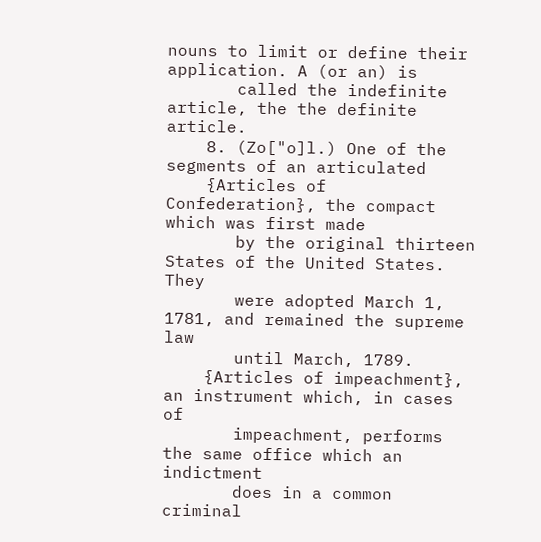nouns to limit or define their application. A (or an) is
       called the indefinite article, the the definite article.
    8. (Zo["o]l.) One of the segments of an articulated
    {Articles of Confederation}, the compact which was first made
       by the original thirteen States of the United States. They
       were adopted March 1, 1781, and remained the supreme law
       until March, 1789.
    {Articles of impeachment}, an instrument which, in cases of
       impeachment, performs the same office which an indictment
       does in a common criminal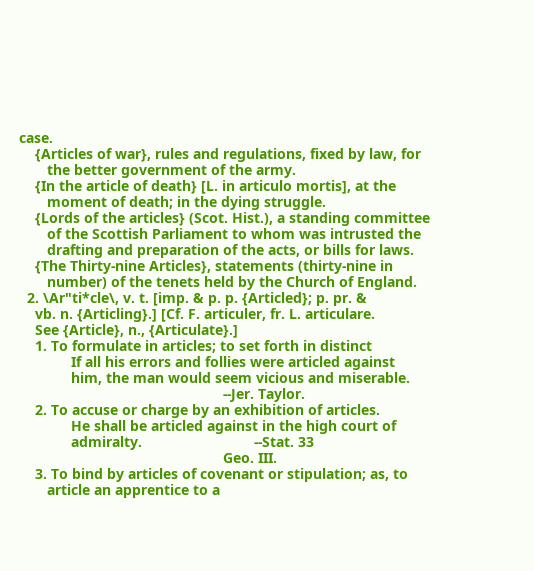case.
    {Articles of war}, rules and regulations, fixed by law, for
       the better government of the army.
    {In the article of death} [L. in articulo mortis], at the
       moment of death; in the dying struggle.
    {Lords of the articles} (Scot. Hist.), a standing committee
       of the Scottish Parliament to whom was intrusted the
       drafting and preparation of the acts, or bills for laws.
    {The Thirty-nine Articles}, statements (thirty-nine in
       number) of the tenets held by the Church of England.
  2. \Ar"ti*cle\, v. t. [imp. & p. p. {Articled}; p. pr. &
    vb. n. {Articling}.] [Cf. F. articuler, fr. L. articulare.
    See {Article}, n., {Articulate}.]
    1. To formulate in articles; to set forth in distinct
             If all his errors and follies were articled against
             him, the man would seem vicious and miserable.
                                                   --Jer. Taylor.
    2. To accuse or charge by an exhibition of articles.
             He shall be articled against in the high court of
             admiralty.                            --Stat. 33
                                                   Geo. III.
    3. To bind by articles of covenant or stipulation; as, to
       article an apprentice to a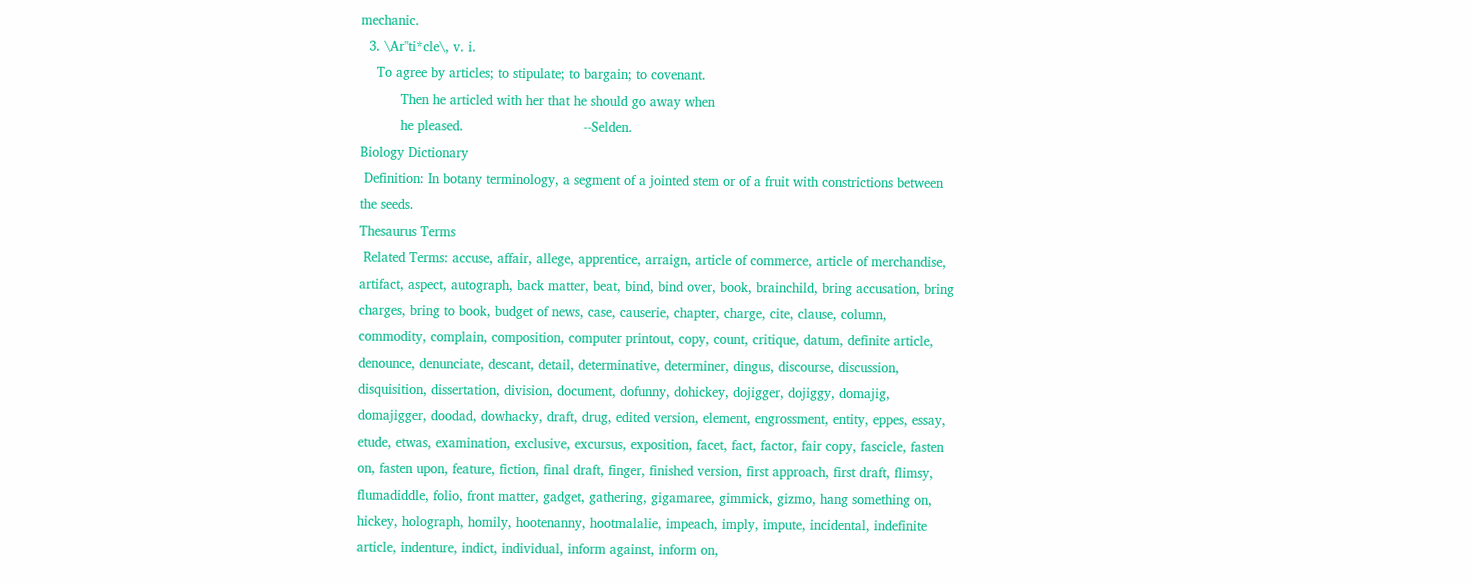mechanic.
  3. \Ar"ti*cle\, v. i.
    To agree by articles; to stipulate; to bargain; to covenant.
          Then he articled with her that he should go away when
          he pleased.                              --Selden.
Biology Dictionary
 Definition: In botany terminology, a segment of a jointed stem or of a fruit with constrictions between the seeds.
Thesaurus Terms
 Related Terms: accuse, affair, allege, apprentice, arraign, article of commerce, article of merchandise, artifact, aspect, autograph, back matter, beat, bind, bind over, book, brainchild, bring accusation, bring charges, bring to book, budget of news, case, causerie, chapter, charge, cite, clause, column, commodity, complain, composition, computer printout, copy, count, critique, datum, definite article, denounce, denunciate, descant, detail, determinative, determiner, dingus, discourse, discussion, disquisition, dissertation, division, document, dofunny, dohickey, dojigger, dojiggy, domajig, domajigger, doodad, dowhacky, draft, drug, edited version, element, engrossment, entity, eppes, essay, etude, etwas, examination, exclusive, excursus, exposition, facet, fact, factor, fair copy, fascicle, fasten on, fasten upon, feature, fiction, final draft, finger, finished version, first approach, first draft, flimsy, flumadiddle, folio, front matter, gadget, gathering, gigamaree, gimmick, gizmo, hang something on, hickey, holograph, homily, hootenanny, hootmalalie, impeach, imply, impute, incidental, indefinite article, indenture, indict, individual, inform against, inform on,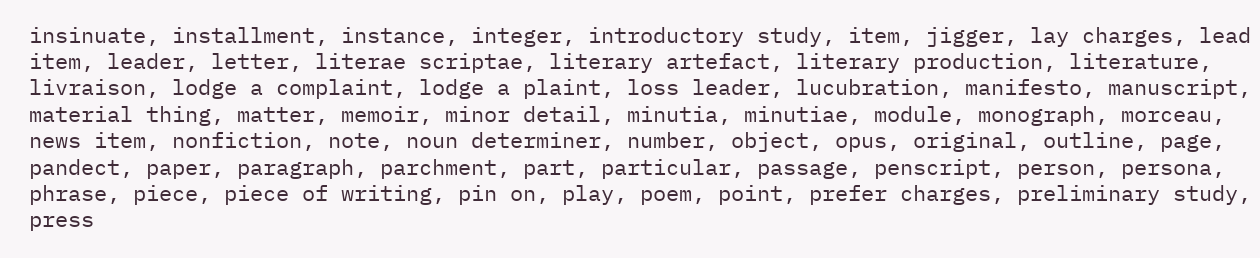insinuate, installment, instance, integer, introductory study, item, jigger, lay charges, lead item, leader, letter, literae scriptae, literary artefact, literary production, literature, livraison, lodge a complaint, lodge a plaint, loss leader, lucubration, manifesto, manuscript, material thing, matter, memoir, minor detail, minutia, minutiae, module, monograph, morceau, news item, nonfiction, note, noun determiner, number, object, opus, original, outline, page, pandect, paper, paragraph, parchment, part, particular, passage, penscript, person, persona, phrase, piece, piece of writing, pin on, play, poem, point, prefer charges, preliminary study, press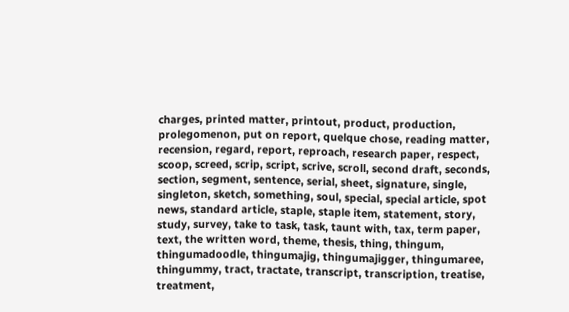charges, printed matter, printout, product, production, prolegomenon, put on report, quelque chose, reading matter, recension, regard, report, reproach, research paper, respect, scoop, screed, scrip, script, scrive, scroll, second draft, seconds, section, segment, sentence, serial, sheet, signature, single, singleton, sketch, something, soul, special, special article, spot news, standard article, staple, staple item, statement, story, study, survey, take to task, task, taunt with, tax, term paper, text, the written word, theme, thesis, thing, thingum, thingumadoodle, thingumajig, thingumajigger, thingumaree, thingummy, tract, tractate, transcript, transcription, treatise, treatment,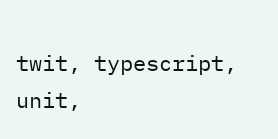twit, typescript, unit,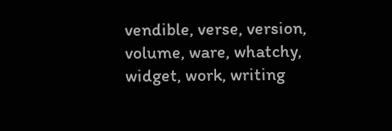vendible, verse, version, volume, ware, whatchy, widget, work, writing